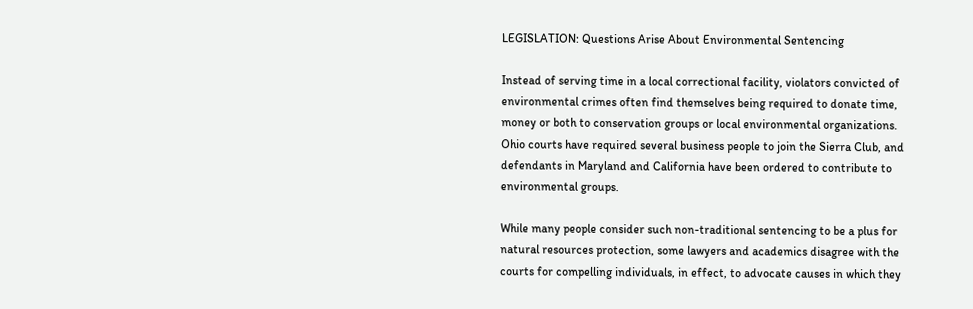LEGISLATION: Questions Arise About Environmental Sentencing

Instead of serving time in a local correctional facility, violators convicted of environmental crimes often find themselves being required to donate time, money or both to conservation groups or local environmental organizations. Ohio courts have required several business people to join the Sierra Club, and defendants in Maryland and California have been ordered to contribute to environmental groups.

While many people consider such non-traditional sentencing to be a plus for natural resources protection, some lawyers and academics disagree with the courts for compelling individuals, in effect, to advocate causes in which they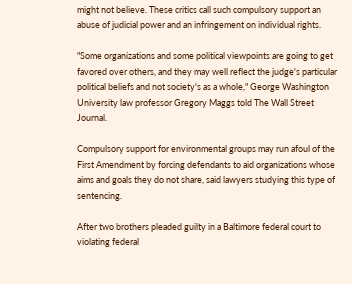might not believe. These critics call such compulsory support an abuse of judicial power and an infringement on individual rights.

"Some organizations and some political viewpoints are going to get favored over others, and they may well reflect the judge's particular political beliefs and not society's as a whole," George Washington University law professor Gregory Maggs told The Wall Street Journal.

Compulsory support for environmental groups may run afoul of the First Amendment by forcing defendants to aid organizations whose aims and goals they do not share, said lawyers studying this type of sentencing.

After two brothers pleaded guilty in a Baltimore federal court to violating federal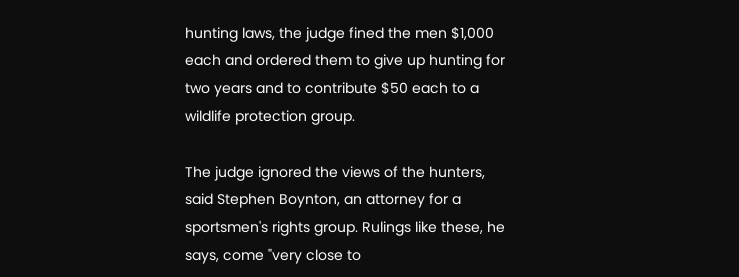hunting laws, the judge fined the men $1,000 each and ordered them to give up hunting for two years and to contribute $50 each to a wildlife protection group.

The judge ignored the views of the hunters, said Stephen Boynton, an attorney for a sportsmen's rights group. Rulings like these, he says, come "very close to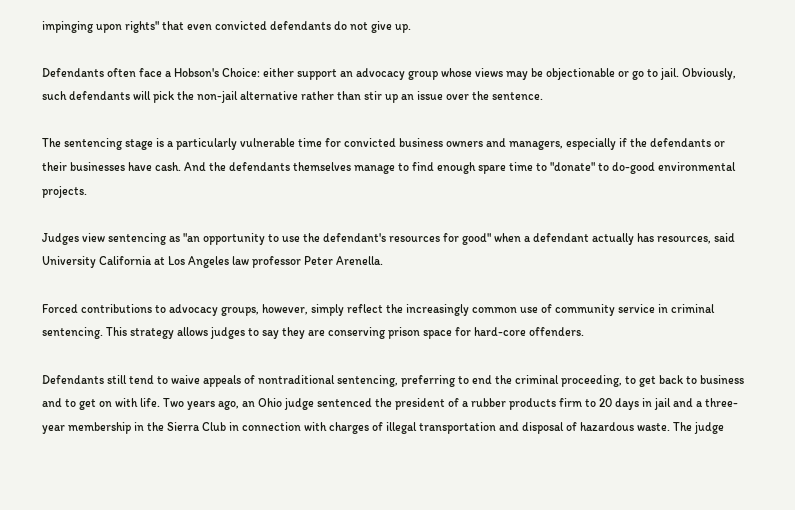impinging upon rights" that even convicted defendants do not give up.

Defendants often face a Hobson's Choice: either support an advocacy group whose views may be objectionable or go to jail. Obviously, such defendants will pick the non-jail alternative rather than stir up an issue over the sentence.

The sentencing stage is a particularly vulnerable time for convicted business owners and managers, especially if the defendants or their businesses have cash. And the defendants themselves manage to find enough spare time to "donate" to do-good environmental projects.

Judges view sentencing as "an opportunity to use the defendant's resources for good" when a defendant actually has resources, said University California at Los Angeles law professor Peter Arenella.

Forced contributions to advocacy groups, however, simply reflect the increasingly common use of community service in criminal sentencing. This strategy allows judges to say they are conserving prison space for hard-core offenders.

Defendants still tend to waive appeals of nontraditional sentencing, preferring to end the criminal proceeding, to get back to business and to get on with life. Two years ago, an Ohio judge sentenced the president of a rubber products firm to 20 days in jail and a three-year membership in the Sierra Club in connection with charges of illegal transportation and disposal of hazardous waste. The judge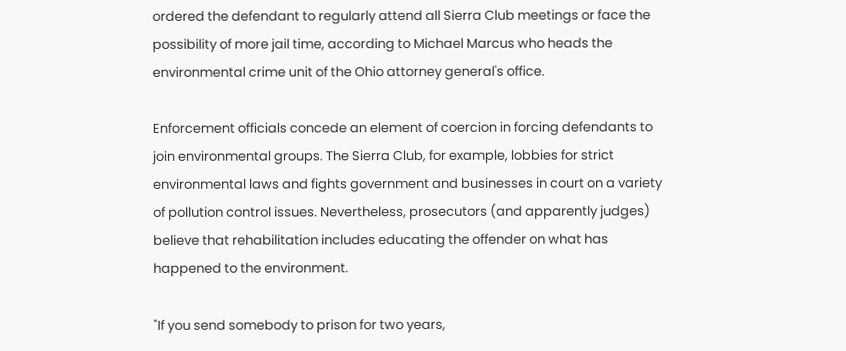ordered the defendant to regularly attend all Sierra Club meetings or face the possibility of more jail time, according to Michael Marcus who heads the environmental crime unit of the Ohio attorney general's office.

Enforcement officials concede an element of coercion in forcing defendants to join environmental groups. The Sierra Club, for example, lobbies for strict environmental laws and fights government and businesses in court on a variety of pollution control issues. Nevertheless, prosecutors (and apparently judges) believe that rehabilitation includes educating the offender on what has happened to the environment.

"If you send somebody to prison for two years,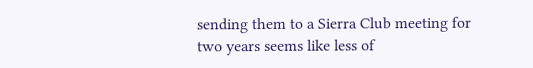sending them to a Sierra Club meeting for two years seems like less of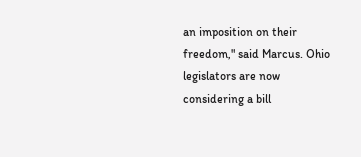an imposition on their freedom," said Marcus. Ohio legislators are now considering a bill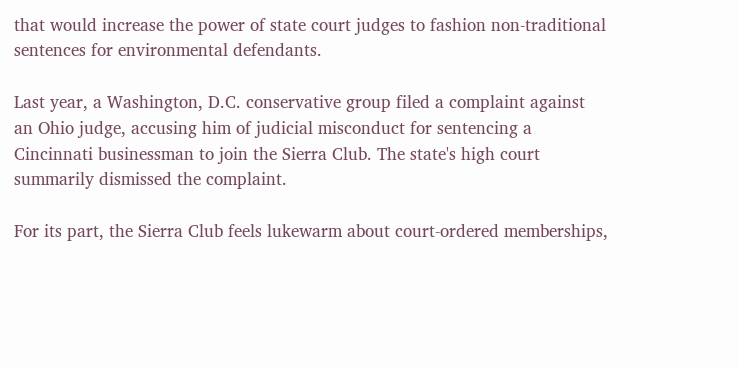that would increase the power of state court judges to fashion non-traditional sentences for environmental defendants.

Last year, a Washington, D.C. conservative group filed a complaint against an Ohio judge, accusing him of judicial misconduct for sentencing a Cincinnati businessman to join the Sierra Club. The state's high court summarily dismissed the complaint.

For its part, the Sierra Club feels lukewarm about court-ordered memberships,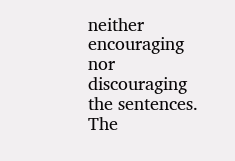neither encouraging nor discouraging the sentences. The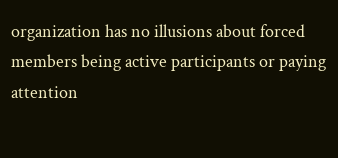organization has no illusions about forced members being active participants or paying attention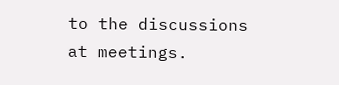to the discussions at meetings.